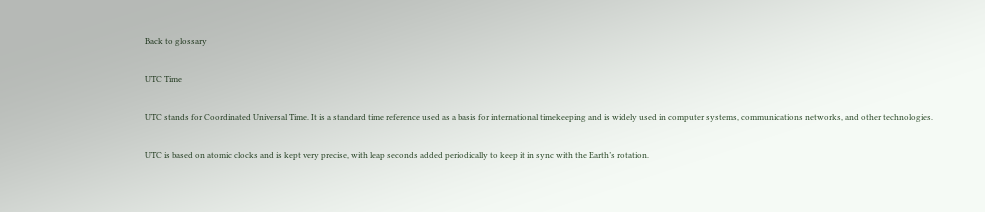Back to glossary

UTC Time

UTC stands for Coordinated Universal Time. It is a standard time reference used as a basis for international timekeeping and is widely used in computer systems, communications networks, and other technologies.

UTC is based on atomic clocks and is kept very precise, with leap seconds added periodically to keep it in sync with the Earth’s rotation.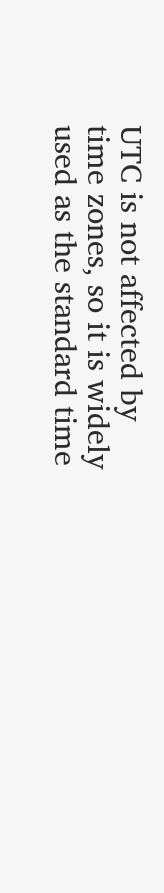UTC is not affected by time zones, so it is widely used as the standard time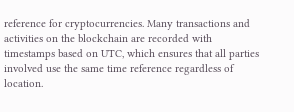reference for cryptocurrencies. Many transactions and activities on the blockchain are recorded with timestamps based on UTC, which ensures that all parties involved use the same time reference regardless of location.